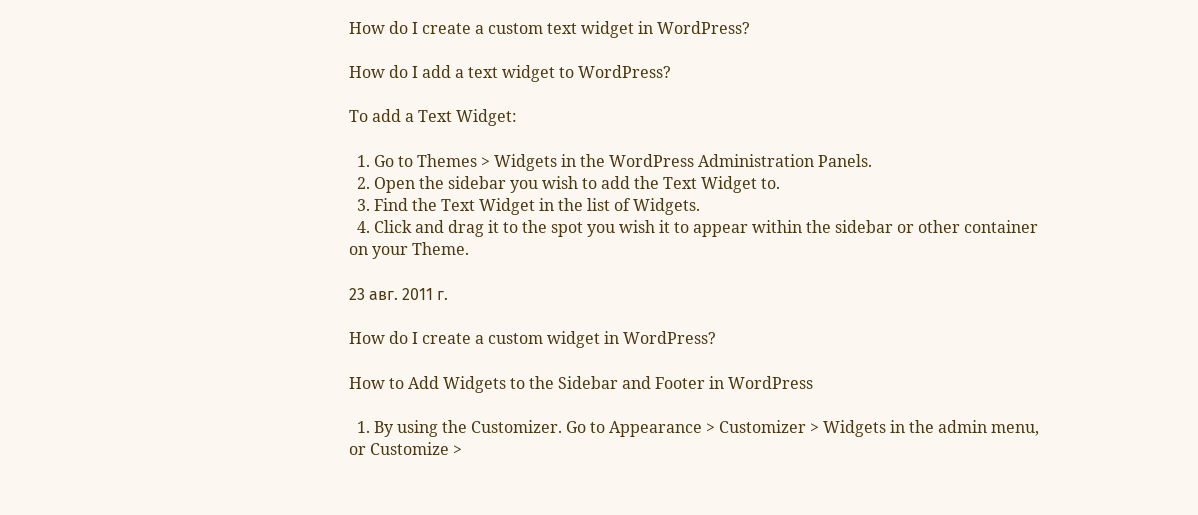How do I create a custom text widget in WordPress?

How do I add a text widget to WordPress?

To add a Text Widget:

  1. Go to Themes > Widgets in the WordPress Administration Panels.
  2. Open the sidebar you wish to add the Text Widget to.
  3. Find the Text Widget in the list of Widgets.
  4. Click and drag it to the spot you wish it to appear within the sidebar or other container on your Theme.

23 авг. 2011 г.

How do I create a custom widget in WordPress?

How to Add Widgets to the Sidebar and Footer in WordPress

  1. By using the Customizer. Go to Appearance > Customizer > Widgets in the admin menu, or Customize >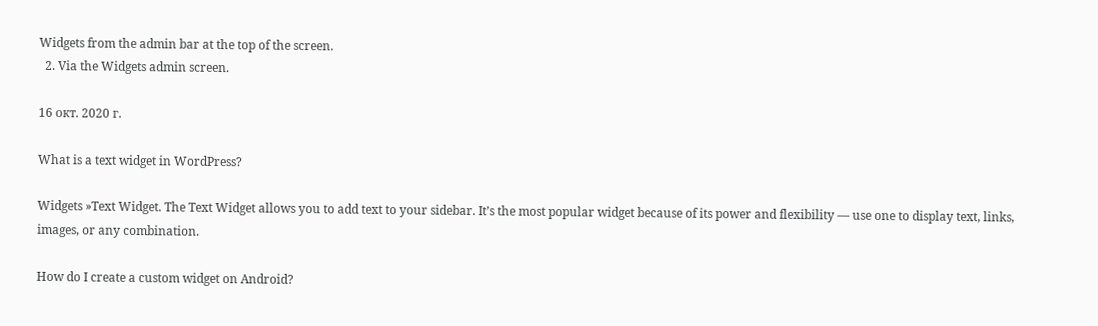Widgets from the admin bar at the top of the screen.
  2. Via the Widgets admin screen.

16 окт. 2020 г.

What is a text widget in WordPress?

Widgets »Text Widget. The Text Widget allows you to add text to your sidebar. It’s the most popular widget because of its power and flexibility — use one to display text, links, images, or any combination.

How do I create a custom widget on Android?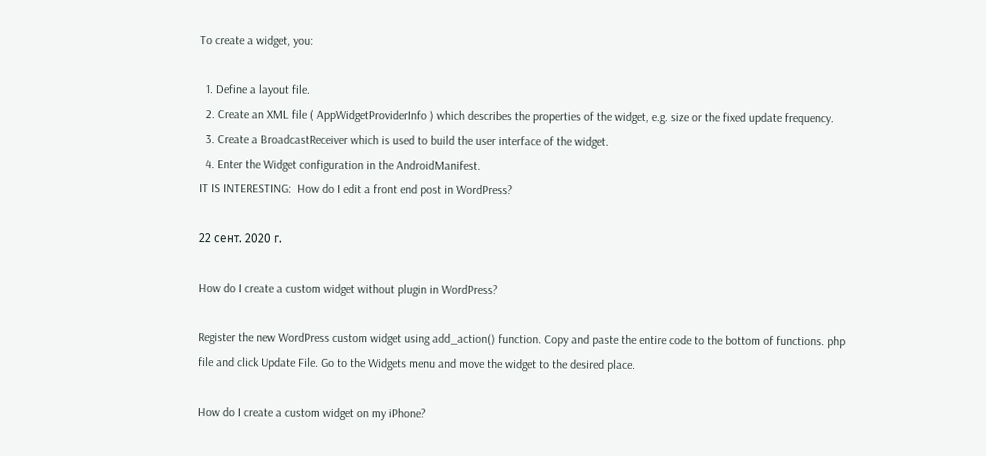To create a widget, you:

  1. Define a layout file.
  2. Create an XML file ( AppWidgetProviderInfo ) which describes the properties of the widget, e.g. size or the fixed update frequency.
  3. Create a BroadcastReceiver which is used to build the user interface of the widget.
  4. Enter the Widget configuration in the AndroidManifest.
IT IS INTERESTING:  How do I edit a front end post in WordPress?

22 сент. 2020 г.

How do I create a custom widget without plugin in WordPress?

Register the new WordPress custom widget using add_action() function. Copy and paste the entire code to the bottom of functions. php file and click Update File. Go to the Widgets menu and move the widget to the desired place.

How do I create a custom widget on my iPhone?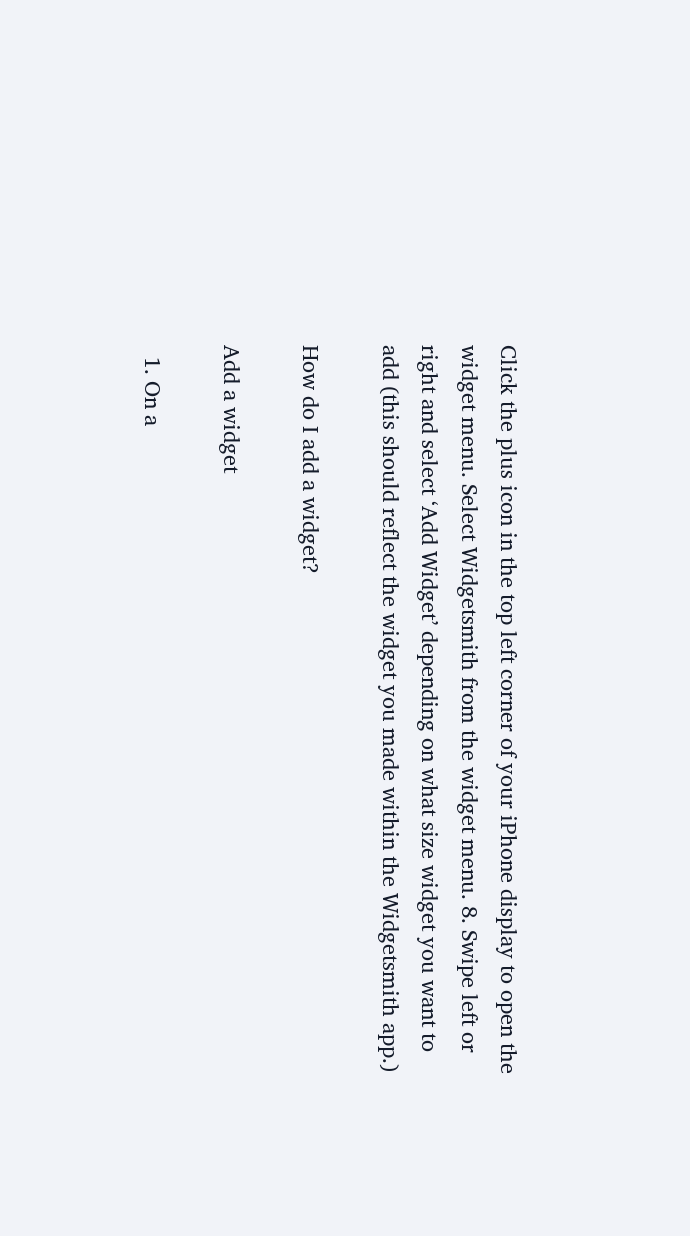Click the plus icon in the top left corner of your iPhone display to open the widget menu. Select Widgetsmith from the widget menu. 8. Swipe left or right and select ‘Add Widget’ depending on what size widget you want to add (this should reflect the widget you made within the Widgetsmith app.)

How do I add a widget?

Add a widget

  1. On a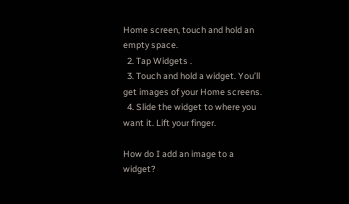Home screen, touch and hold an empty space.
  2. Tap Widgets .
  3. Touch and hold a widget. You’ll get images of your Home screens.
  4. Slide the widget to where you want it. Lift your finger.

How do I add an image to a widget?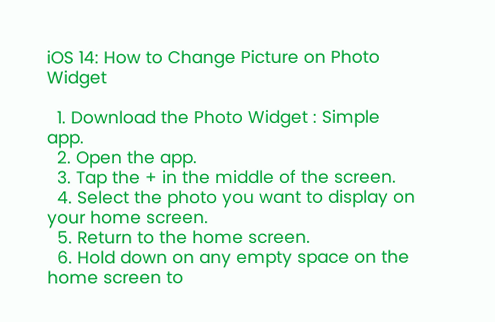iOS 14: How to Change Picture on Photo Widget

  1. Download the Photo Widget : Simple app.
  2. Open the app.
  3. Tap the + in the middle of the screen.
  4. Select the photo you want to display on your home screen.
  5. Return to the home screen.
  6. Hold down on any empty space on the home screen to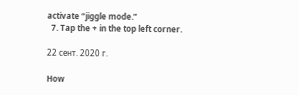activate “jiggle mode.”
  7. Tap the + in the top left corner.

22 сент. 2020 г.

How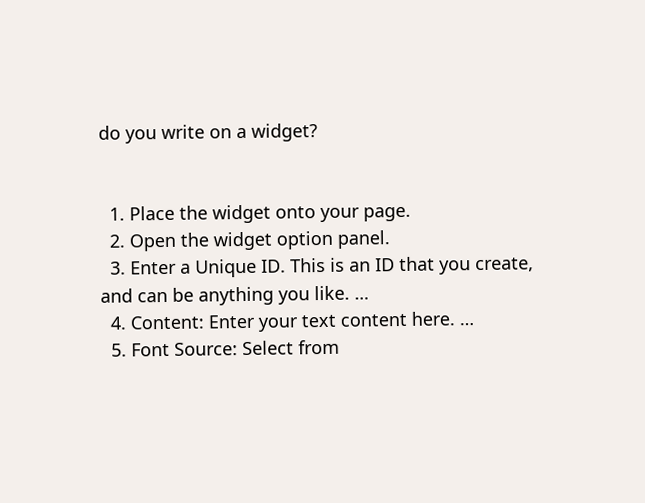do you write on a widget?


  1. Place the widget onto your page.
  2. Open the widget option panel.
  3. Enter a Unique ID. This is an ID that you create, and can be anything you like. …
  4. Content: Enter your text content here. …
  5. Font Source: Select from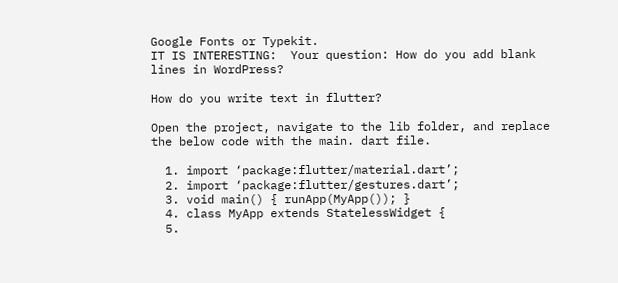Google Fonts or Typekit.
IT IS INTERESTING:  Your question: How do you add blank lines in WordPress?

How do you write text in flutter?

Open the project, navigate to the lib folder, and replace the below code with the main. dart file.

  1. import ‘package:flutter/material.dart’;
  2. import ‘package:flutter/gestures.dart’;
  3. void main() { runApp(MyApp()); }
  4. class MyApp extends StatelessWidget {
  5.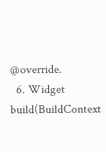@override.
  6. Widget build(BuildContext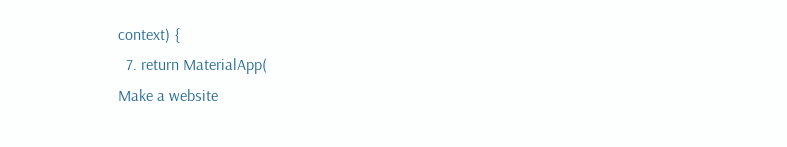context) {
  7. return MaterialApp(
Make a website